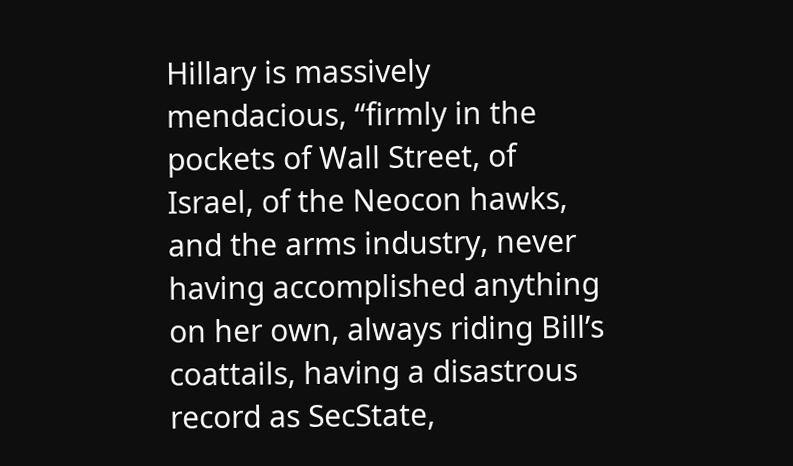Hillary is massively mendacious, “firmly in the pockets of Wall Street, of Israel, of the Neocon hawks, and the arms industry, never having accomplished anything on her own, always riding Bill’s coattails, having a disastrous record as SecState,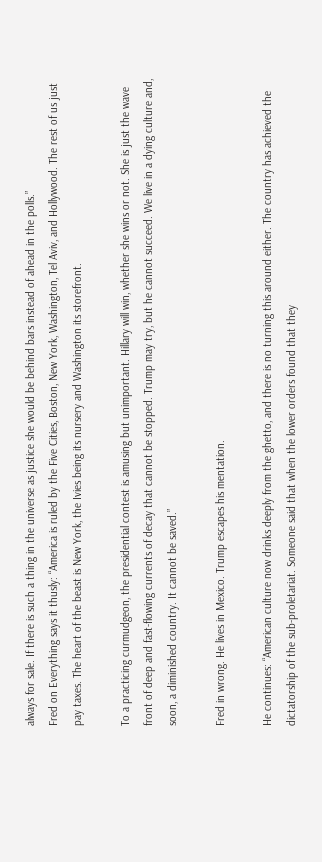always for sale. If there is such a thing in the universe as justice she would be behind bars instead of ahead in the polls.”
Fred on Everything says it thusly: “America is ruled by the Five Cities, Boston, New York, Washington, Tel Aviv, and Hollywood. The rest of us just pay taxes. The heart of the beast is New York, the Ivies being its nursery and Washington its storefront.

To a practicing curmudgeon, the presidential contest is amusing but unimportant. Hillary will win, whether she wins or not. She is just the wave front of deep and fast-flowing currents of decay that cannot be stopped. Trump may try, but he cannot succeed. We live in a dying culture and, soon, a diminished country. It cannot be saved.”

Fred in wrong. He lives in Mexico. Trump escapes his mentation.

He continues: “American culture now drinks deeply from the ghetto, and there is no turning this around either. The country has achieved the dictatorship of the sub-proletariat. Someone said that when the lower orders found that they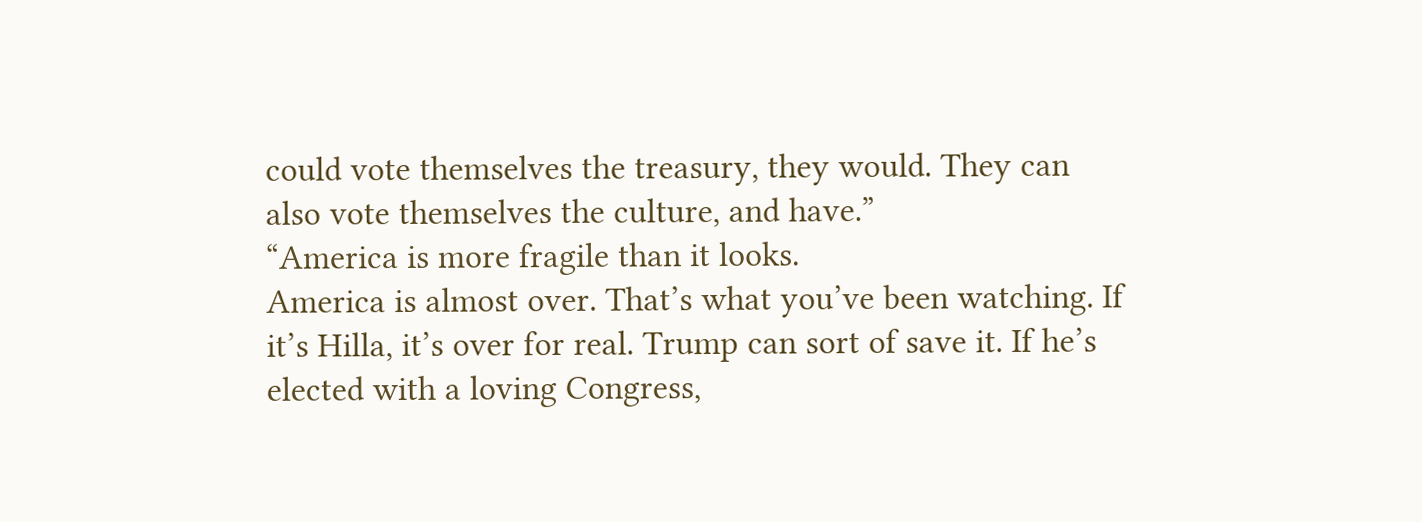could vote themselves the treasury, they would. They can also vote themselves the culture, and have.”
“America is more fragile than it looks.
America is almost over. That’s what you’ve been watching. If it’s Hilla, it’s over for real. Trump can sort of save it. If he’s elected with a loving Congress,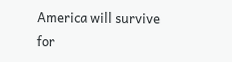America will survive for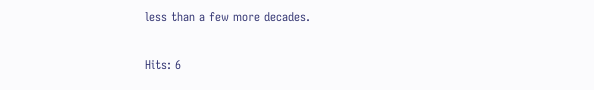less than a few more decades.

Hits: 6